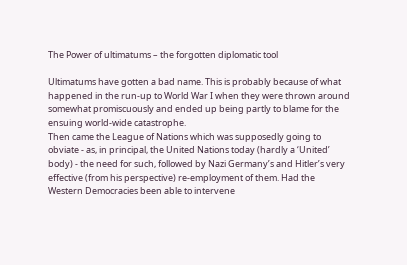The Power of ultimatums – the forgotten diplomatic tool

Ultimatums have gotten a bad name. This is probably because of what happened in the run-up to World War I when they were thrown around somewhat promiscuously and ended up being partly to blame for the ensuing world-wide catastrophe.
Then came the League of Nations which was supposedly going to obviate - as, in principal, the United Nations today (hardly a ‘United’ body) - the need for such, followed by Nazi Germany’s and Hitler’s very effective (from his perspective) re-employment of them. Had the Western Democracies been able to intervene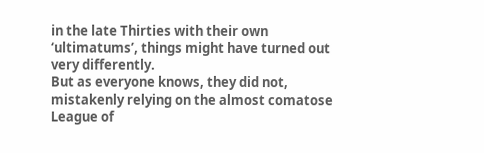in the late Thirties with their own ‘ultimatums’, things might have turned out very differently.
But as everyone knows, they did not, mistakenly relying on the almost comatose League of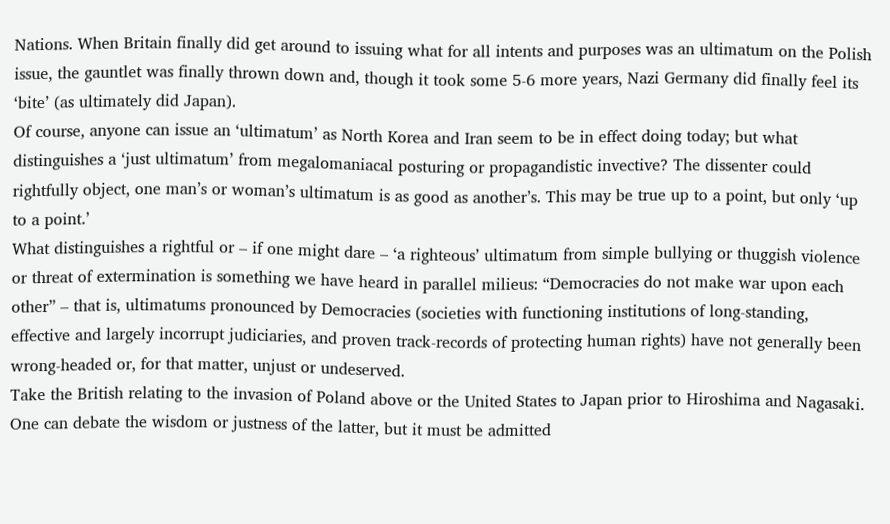Nations. When Britain finally did get around to issuing what for all intents and purposes was an ultimatum on the Polish issue, the gauntlet was finally thrown down and, though it took some 5-6 more years, Nazi Germany did finally feel its ‘bite’ (as ultimately did Japan).
Of course, anyone can issue an ‘ultimatum’ as North Korea and Iran seem to be in effect doing today; but what distinguishes a ‘just ultimatum’ from megalomaniacal posturing or propagandistic invective? The dissenter could rightfully object, one man’s or woman’s ultimatum is as good as another’s. This may be true up to a point, but only ‘up to a point.’
What distinguishes a rightful or – if one might dare – ‘a righteous’ ultimatum from simple bullying or thuggish violence or threat of extermination is something we have heard in parallel milieus: “Democracies do not make war upon each other” – that is, ultimatums pronounced by Democracies (societies with functioning institutions of long-standing, effective and largely incorrupt judiciaries, and proven track-records of protecting human rights) have not generally been wrong-headed or, for that matter, unjust or undeserved.
Take the British relating to the invasion of Poland above or the United States to Japan prior to Hiroshima and Nagasaki. One can debate the wisdom or justness of the latter, but it must be admitted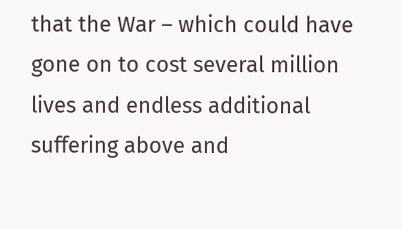that the War – which could have gone on to cost several million lives and endless additional suffering above and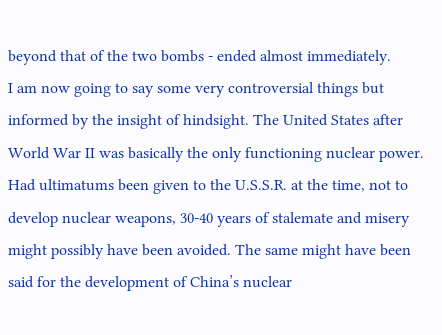beyond that of the two bombs - ended almost immediately.
I am now going to say some very controversial things but informed by the insight of hindsight. The United States after World War II was basically the only functioning nuclear power. Had ultimatums been given to the U.S.S.R. at the time, not to develop nuclear weapons, 30-40 years of stalemate and misery might possibly have been avoided. The same might have been said for the development of China’s nuclear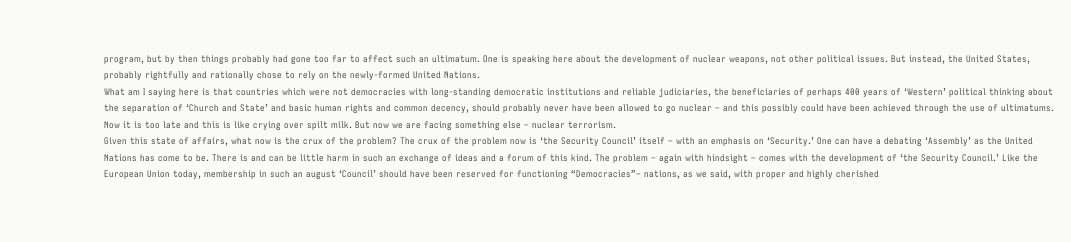program, but by then things probably had gone too far to affect such an ultimatum. One is speaking here about the development of nuclear weapons, not other political issues. But instead, the United States, probably rightfully and rationally chose to rely on the newly-formed United Nations.
What am I saying here is that countries which were not democracies with long-standing democratic institutions and reliable judiciaries, the beneficiaries of perhaps 400 years of ‘Western’ political thinking about the separation of ‘Church and State’ and basic human rights and common decency, should probably never have been allowed to go nuclear – and this possibly could have been achieved through the use of ultimatums. Now it is too late and this is like crying over spilt milk. But now we are facing something else – nuclear terrorism.
Given this state of affairs, what now is the crux of the problem? The crux of the problem now is ‘the Security Council’ itself – with an emphasis on ‘Security.’ One can have a debating ‘Assembly’ as the United Nations has come to be. There is and can be little harm in such an exchange of ideas and a forum of this kind. The problem – again with hindsight – comes with the development of ‘the Security Council.’ Like the European Union today, membership in such an august ‘Council’ should have been reserved for functioning “Democracies”– nations, as we said, with proper and highly cherished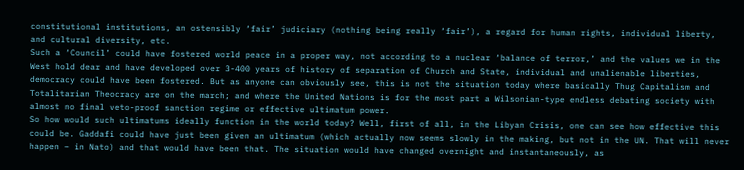constitutional institutions, an ostensibly ‘fair’ judiciary (nothing being really ‘fair’), a regard for human rights, individual liberty, and cultural diversity, etc.
Such a ‘Council’ could have fostered world peace in a proper way, not according to a nuclear ‘balance of terror,’ and the values we in the West hold dear and have developed over 3-400 years of history of separation of Church and State, individual and unalienable liberties, democracy could have been fostered. But as anyone can obviously see, this is not the situation today where basically Thug Capitalism and Totalitarian Theocracy are on the march; and where the United Nations is for the most part a Wilsonian-type endless debating society with almost no final veto-proof sanction regime or effective ultimatum power.
So how would such ultimatums ideally function in the world today? Well, first of all, in the Libyan Crisis, one can see how effective this could be. Gaddafi could have just been given an ultimatum (which actually now seems slowly in the making, but not in the UN. That will never happen – in Nato) and that would have been that. The situation would have changed overnight and instantaneously, as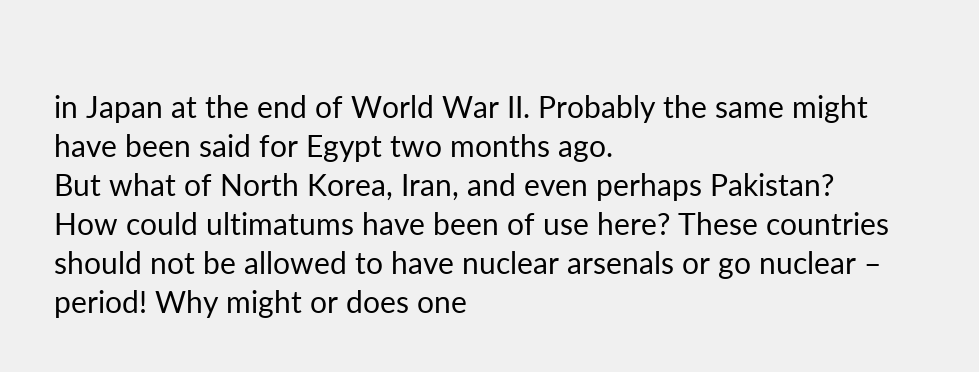in Japan at the end of World War II. Probably the same might have been said for Egypt two months ago.
But what of North Korea, Iran, and even perhaps Pakistan? How could ultimatums have been of use here? These countries should not be allowed to have nuclear arsenals or go nuclear – period! Why might or does one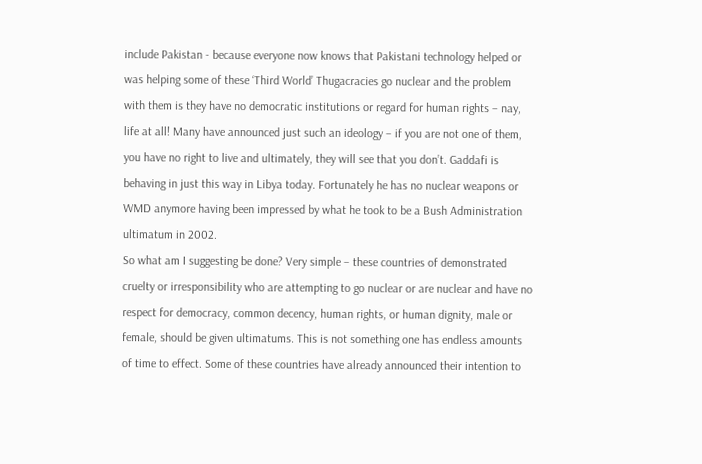include Pakistan - because everyone now knows that Pakistani technology helped or was helping some of these ‘Third World’ Thugacracies go nuclear and the problem with them is they have no democratic institutions or regard for human rights – nay, life at all! Many have announced just such an ideology – if you are not one of them, you have no right to live and ultimately, they will see that you don’t. Gaddafi is behaving in just this way in Libya today. Fortunately he has no nuclear weapons or WMD anymore having been impressed by what he took to be a Bush Administration ultimatum in 2002.
So what am I suggesting be done? Very simple – these countries of demonstrated cruelty or irresponsibility who are attempting to go nuclear or are nuclear and have no respect for democracy, common decency, human rights, or human dignity, male or female, should be given ultimatums. This is not something one has endless amounts of time to effect. Some of these countries have already announced their intention to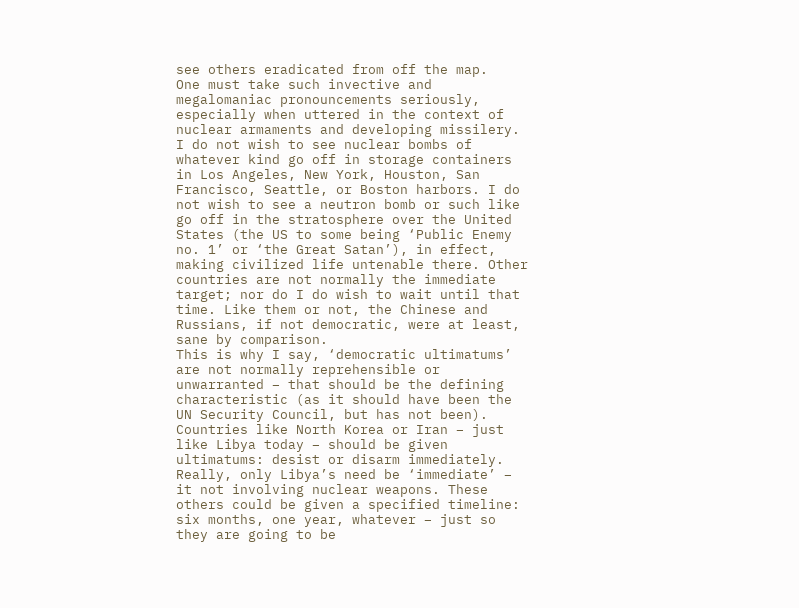see others eradicated from off the map.
One must take such invective and megalomaniac pronouncements seriously, especially when uttered in the context of nuclear armaments and developing missilery. I do not wish to see nuclear bombs of whatever kind go off in storage containers in Los Angeles, New York, Houston, San Francisco, Seattle, or Boston harbors. I do not wish to see a neutron bomb or such like go off in the stratosphere over the United States (the US to some being ‘Public Enemy no. 1’ or ‘the Great Satan’), in effect, making civilized life untenable there. Other countries are not normally the immediate target; nor do I do wish to wait until that time. Like them or not, the Chinese and Russians, if not democratic, were at least, sane by comparison.
This is why I say, ‘democratic ultimatums’ are not normally reprehensible or unwarranted – that should be the defining characteristic (as it should have been the  UN Security Council, but has not been). Countries like North Korea or Iran – just like Libya today – should be given ultimatums: desist or disarm immediately. Really, only Libya’s need be ‘immediate’ – it not involving nuclear weapons. These others could be given a specified timeline: six months, one year, whatever – just so they are going to be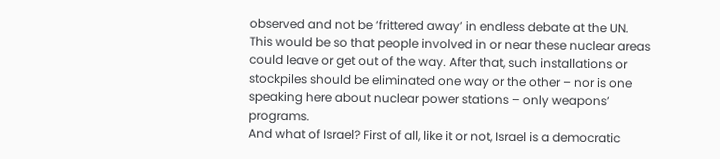observed and not be ‘frittered away’ in endless debate at the UN. This would be so that people involved in or near these nuclear areas could leave or get out of the way. After that, such installations or stockpiles should be eliminated one way or the other – nor is one speaking here about nuclear power stations – only weapons’ programs.
And what of Israel? First of all, like it or not, Israel is a democratic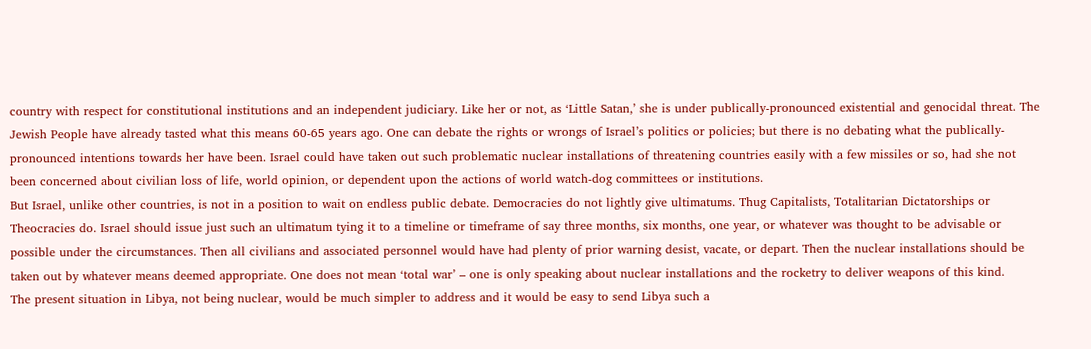country with respect for constitutional institutions and an independent judiciary. Like her or not, as ‘Little Satan,’ she is under publically-pronounced existential and genocidal threat. The Jewish People have already tasted what this means 60-65 years ago. One can debate the rights or wrongs of Israel’s politics or policies; but there is no debating what the publically-pronounced intentions towards her have been. Israel could have taken out such problematic nuclear installations of threatening countries easily with a few missiles or so, had she not been concerned about civilian loss of life, world opinion, or dependent upon the actions of world watch-dog committees or institutions.
But Israel, unlike other countries, is not in a position to wait on endless public debate. Democracies do not lightly give ultimatums. Thug Capitalists, Totalitarian Dictatorships or Theocracies do. Israel should issue just such an ultimatum tying it to a timeline or timeframe of say three months, six months, one year, or whatever was thought to be advisable or possible under the circumstances. Then all civilians and associated personnel would have had plenty of prior warning desist, vacate, or depart. Then the nuclear installations should be taken out by whatever means deemed appropriate. One does not mean ‘total war’ – one is only speaking about nuclear installations and the rocketry to deliver weapons of this kind.
The present situation in Libya, not being nuclear, would be much simpler to address and it would be easy to send Libya such a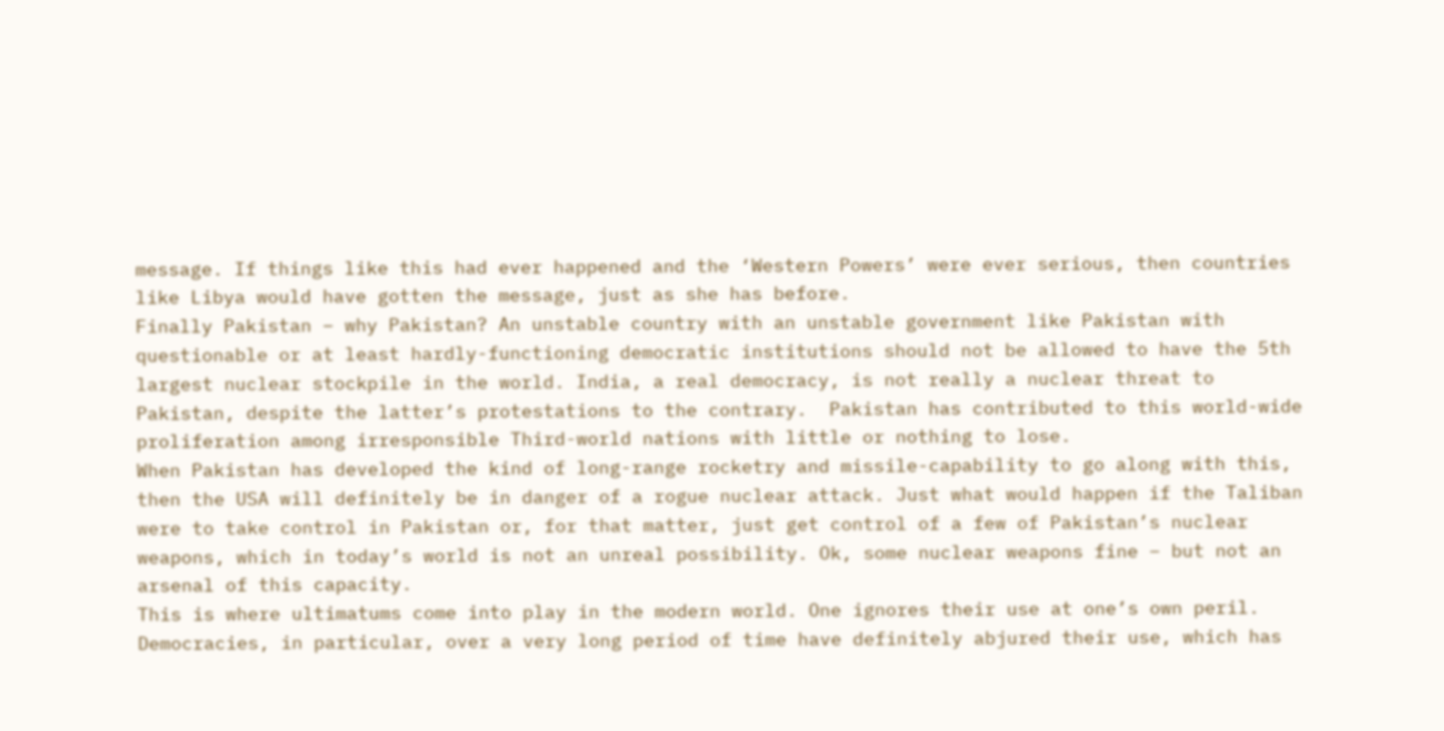message. If things like this had ever happened and the ‘Western Powers’ were ever serious, then countries like Libya would have gotten the message, just as she has before.
Finally Pakistan – why Pakistan? An unstable country with an unstable government like Pakistan with questionable or at least hardly-functioning democratic institutions should not be allowed to have the 5th largest nuclear stockpile in the world. India, a real democracy, is not really a nuclear threat to Pakistan, despite the latter’s protestations to the contrary.  Pakistan has contributed to this world-wide proliferation among irresponsible Third-world nations with little or nothing to lose.
When Pakistan has developed the kind of long-range rocketry and missile-capability to go along with this, then the USA will definitely be in danger of a rogue nuclear attack. Just what would happen if the Taliban were to take control in Pakistan or, for that matter, just get control of a few of Pakistan’s nuclear weapons, which in today’s world is not an unreal possibility. Ok, some nuclear weapons fine – but not an arsenal of this capacity.
This is where ultimatums come into play in the modern world. One ignores their use at one’s own peril. Democracies, in particular, over a very long period of time have definitely abjured their use, which has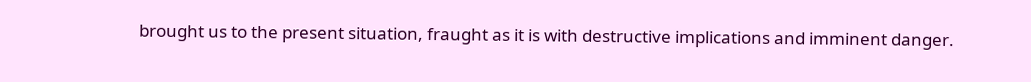brought us to the present situation, fraught as it is with destructive implications and imminent danger.